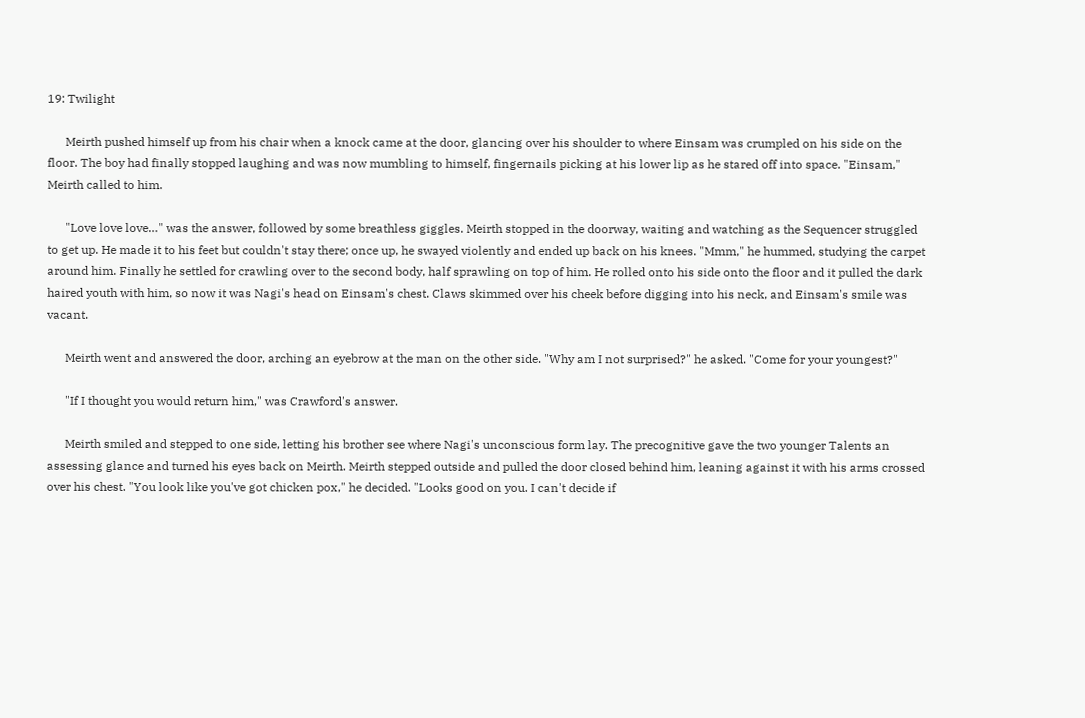19: Twilight

      Meirth pushed himself up from his chair when a knock came at the door, glancing over his shoulder to where Einsam was crumpled on his side on the floor. The boy had finally stopped laughing and was now mumbling to himself, fingernails picking at his lower lip as he stared off into space. "Einsam," Meirth called to him.

      "Love love love…" was the answer, followed by some breathless giggles. Meirth stopped in the doorway, waiting and watching as the Sequencer struggled to get up. He made it to his feet but couldn't stay there; once up, he swayed violently and ended up back on his knees. "Mmm," he hummed, studying the carpet around him. Finally he settled for crawling over to the second body, half sprawling on top of him. He rolled onto his side onto the floor and it pulled the dark haired youth with him, so now it was Nagi's head on Einsam's chest. Claws skimmed over his cheek before digging into his neck, and Einsam's smile was vacant.

      Meirth went and answered the door, arching an eyebrow at the man on the other side. "Why am I not surprised?" he asked. "Come for your youngest?"

      "If I thought you would return him," was Crawford's answer.

      Meirth smiled and stepped to one side, letting his brother see where Nagi's unconscious form lay. The precognitive gave the two younger Talents an assessing glance and turned his eyes back on Meirth. Meirth stepped outside and pulled the door closed behind him, leaning against it with his arms crossed over his chest. "You look like you've got chicken pox," he decided. "Looks good on you. I can't decide if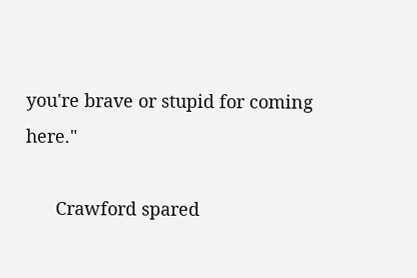you're brave or stupid for coming here."

      Crawford spared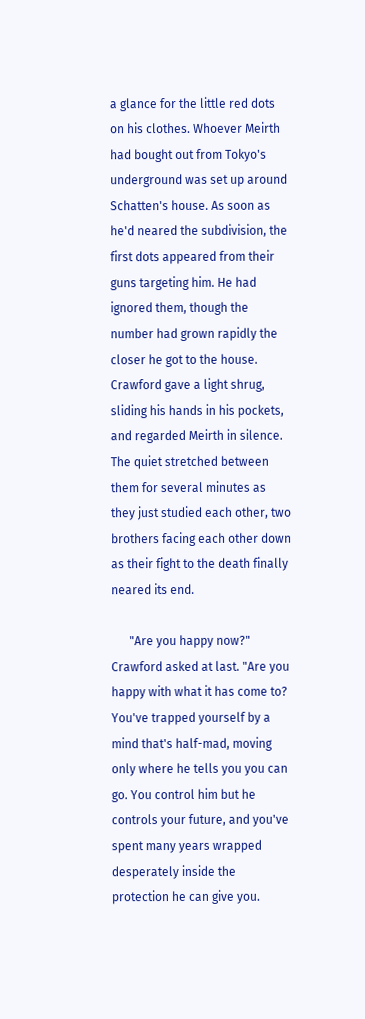a glance for the little red dots on his clothes. Whoever Meirth had bought out from Tokyo's underground was set up around Schatten's house. As soon as he'd neared the subdivision, the first dots appeared from their guns targeting him. He had ignored them, though the number had grown rapidly the closer he got to the house. Crawford gave a light shrug, sliding his hands in his pockets, and regarded Meirth in silence. The quiet stretched between them for several minutes as they just studied each other, two brothers facing each other down as their fight to the death finally neared its end.

      "Are you happy now?" Crawford asked at last. "Are you happy with what it has come to? You've trapped yourself by a mind that's half-mad, moving only where he tells you you can go. You control him but he controls your future, and you've spent many years wrapped desperately inside the protection he can give you.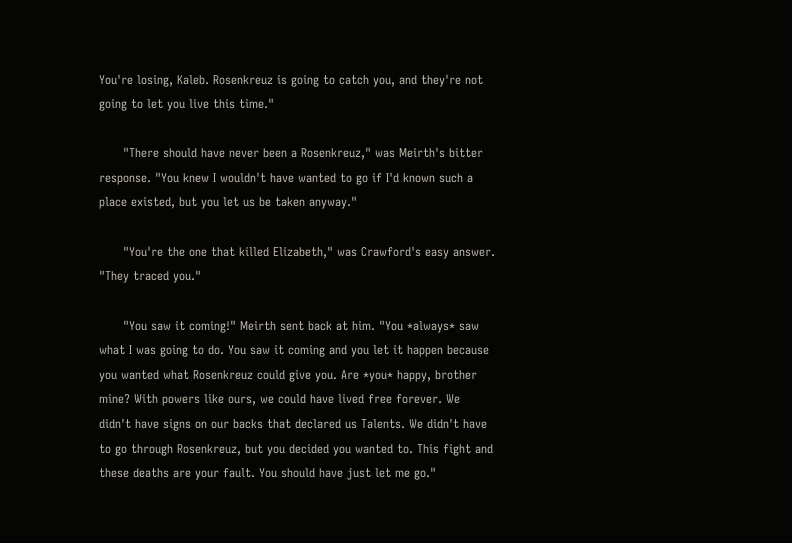You're losing, Kaleb. Rosenkreuz is going to catch you, and they're not going to let you live this time."

      "There should have never been a Rosenkreuz," was Meirth's bitter response. "You knew I wouldn't have wanted to go if I'd known such a place existed, but you let us be taken anyway."

      "You're the one that killed Elizabeth," was Crawford's easy answer. "They traced you."

      "You saw it coming!" Meirth sent back at him. "You *always* saw what I was going to do. You saw it coming and you let it happen because you wanted what Rosenkreuz could give you. Are *you* happy, brother mine? With powers like ours, we could have lived free forever. We didn't have signs on our backs that declared us Talents. We didn't have to go through Rosenkreuz, but you decided you wanted to. This fight and these deaths are your fault. You should have just let me go."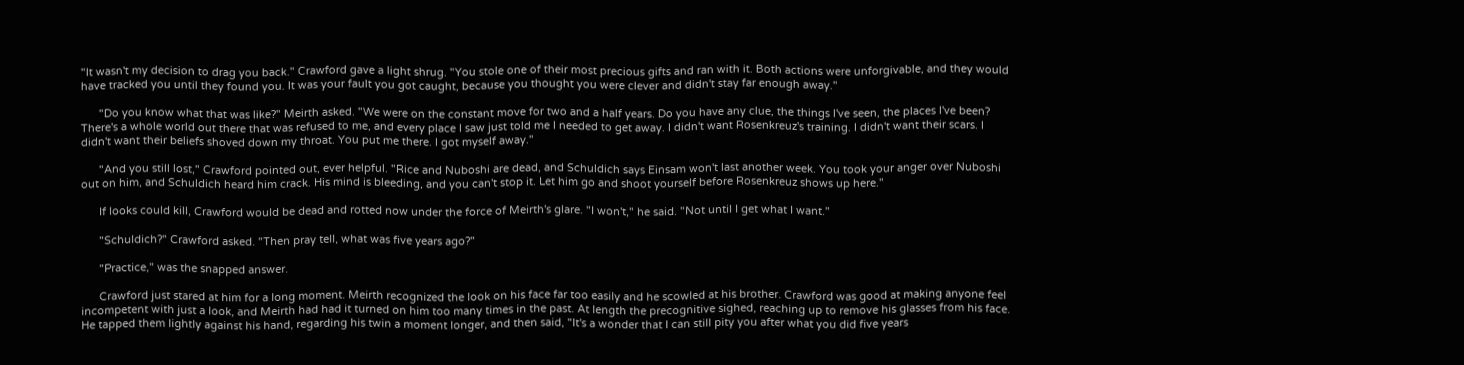"It wasn't my decision to drag you back." Crawford gave a light shrug. "You stole one of their most precious gifts and ran with it. Both actions were unforgivable, and they would have tracked you until they found you. It was your fault you got caught, because you thought you were clever and didn't stay far enough away."

      "Do you know what that was like?" Meirth asked. "We were on the constant move for two and a half years. Do you have any clue, the things I've seen, the places I've been? There's a whole world out there that was refused to me, and every place I saw just told me I needed to get away. I didn't want Rosenkreuz's training. I didn't want their scars. I didn't want their beliefs shoved down my throat. You put me there. I got myself away."

      "And you still lost," Crawford pointed out, ever helpful. "Rice and Nuboshi are dead, and Schuldich says Einsam won't last another week. You took your anger over Nuboshi out on him, and Schuldich heard him crack. His mind is bleeding, and you can't stop it. Let him go and shoot yourself before Rosenkreuz shows up here."

      If looks could kill, Crawford would be dead and rotted now under the force of Meirth's glare. "I won't," he said. "Not until I get what I want."

      "Schuldich?" Crawford asked. "Then pray tell, what was five years ago?"

      "Practice," was the snapped answer.

      Crawford just stared at him for a long moment. Meirth recognized the look on his face far too easily and he scowled at his brother. Crawford was good at making anyone feel incompetent with just a look, and Meirth had had it turned on him too many times in the past. At length the precognitive sighed, reaching up to remove his glasses from his face. He tapped them lightly against his hand, regarding his twin a moment longer, and then said, "It's a wonder that I can still pity you after what you did five years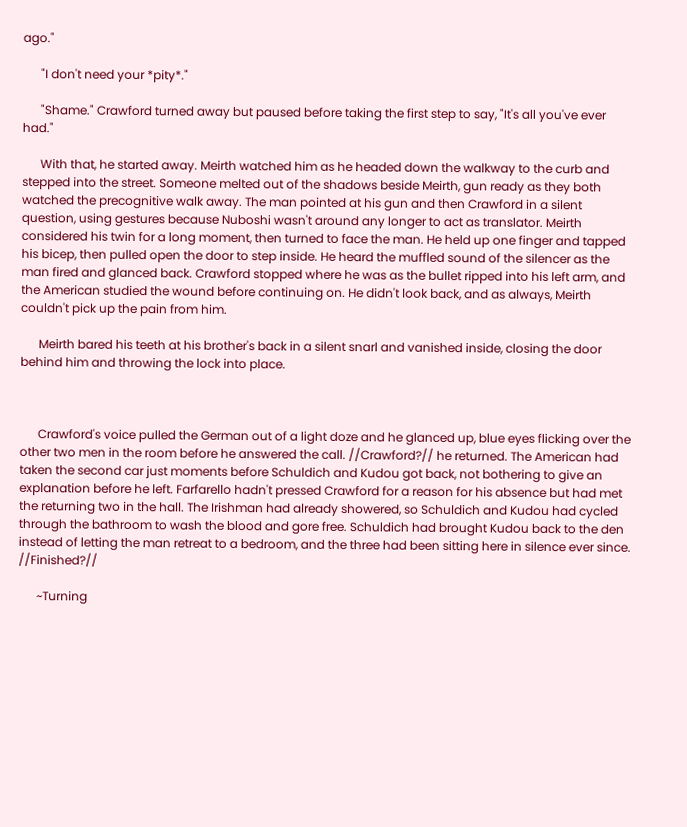ago."

      "I don't need your *pity*."

      "Shame." Crawford turned away but paused before taking the first step to say, "It's all you've ever had."

      With that, he started away. Meirth watched him as he headed down the walkway to the curb and stepped into the street. Someone melted out of the shadows beside Meirth, gun ready as they both watched the precognitive walk away. The man pointed at his gun and then Crawford in a silent question, using gestures because Nuboshi wasn't around any longer to act as translator. Meirth considered his twin for a long moment, then turned to face the man. He held up one finger and tapped his bicep, then pulled open the door to step inside. He heard the muffled sound of the silencer as the man fired and glanced back. Crawford stopped where he was as the bullet ripped into his left arm, and the American studied the wound before continuing on. He didn't look back, and as always, Meirth couldn't pick up the pain from him.

      Meirth bared his teeth at his brother's back in a silent snarl and vanished inside, closing the door behind him and throwing the lock into place.



      Crawford's voice pulled the German out of a light doze and he glanced up, blue eyes flicking over the other two men in the room before he answered the call. //Crawford?// he returned. The American had taken the second car just moments before Schuldich and Kudou got back, not bothering to give an explanation before he left. Farfarello hadn't pressed Crawford for a reason for his absence but had met the returning two in the hall. The Irishman had already showered, so Schuldich and Kudou had cycled through the bathroom to wash the blood and gore free. Schuldich had brought Kudou back to the den instead of letting the man retreat to a bedroom, and the three had been sitting here in silence ever since. //Finished?//

      ~Turning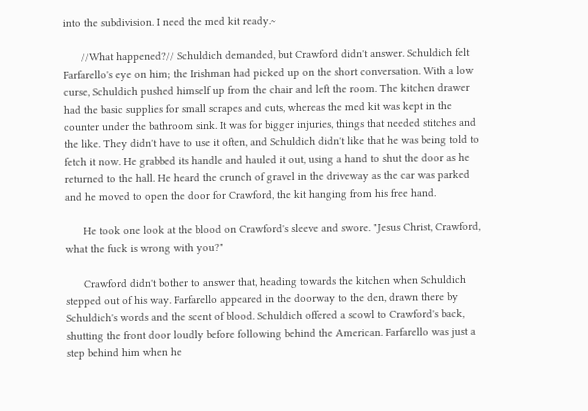into the subdivision. I need the med kit ready.~

      //What happened?// Schuldich demanded, but Crawford didn't answer. Schuldich felt Farfarello's eye on him; the Irishman had picked up on the short conversation. With a low curse, Schuldich pushed himself up from the chair and left the room. The kitchen drawer had the basic supplies for small scrapes and cuts, whereas the med kit was kept in the counter under the bathroom sink. It was for bigger injuries, things that needed stitches and the like. They didn't have to use it often, and Schuldich didn't like that he was being told to fetch it now. He grabbed its handle and hauled it out, using a hand to shut the door as he returned to the hall. He heard the crunch of gravel in the driveway as the car was parked and he moved to open the door for Crawford, the kit hanging from his free hand.

      He took one look at the blood on Crawford's sleeve and swore. "Jesus Christ, Crawford, what the fuck is wrong with you?"

      Crawford didn't bother to answer that, heading towards the kitchen when Schuldich stepped out of his way. Farfarello appeared in the doorway to the den, drawn there by Schuldich's words and the scent of blood. Schuldich offered a scowl to Crawford's back, shutting the front door loudly before following behind the American. Farfarello was just a step behind him when he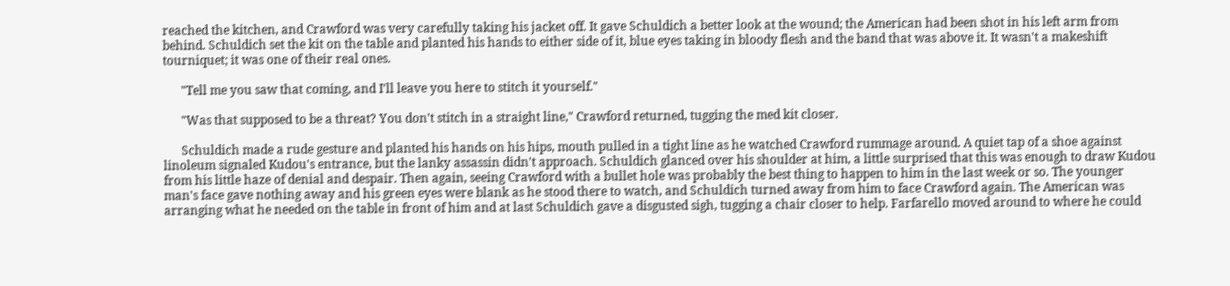reached the kitchen, and Crawford was very carefully taking his jacket off. It gave Schuldich a better look at the wound; the American had been shot in his left arm from behind. Schuldich set the kit on the table and planted his hands to either side of it, blue eyes taking in bloody flesh and the band that was above it. It wasn't a makeshift tourniquet; it was one of their real ones.

      "Tell me you saw that coming, and I'll leave you here to stitch it yourself."

      "Was that supposed to be a threat? You don't stitch in a straight line," Crawford returned, tugging the med kit closer.

      Schuldich made a rude gesture and planted his hands on his hips, mouth pulled in a tight line as he watched Crawford rummage around. A quiet tap of a shoe against linoleum signaled Kudou's entrance, but the lanky assassin didn't approach. Schuldich glanced over his shoulder at him, a little surprised that this was enough to draw Kudou from his little haze of denial and despair. Then again, seeing Crawford with a bullet hole was probably the best thing to happen to him in the last week or so. The younger man's face gave nothing away and his green eyes were blank as he stood there to watch, and Schuldich turned away from him to face Crawford again. The American was arranging what he needed on the table in front of him and at last Schuldich gave a disgusted sigh, tugging a chair closer to help. Farfarello moved around to where he could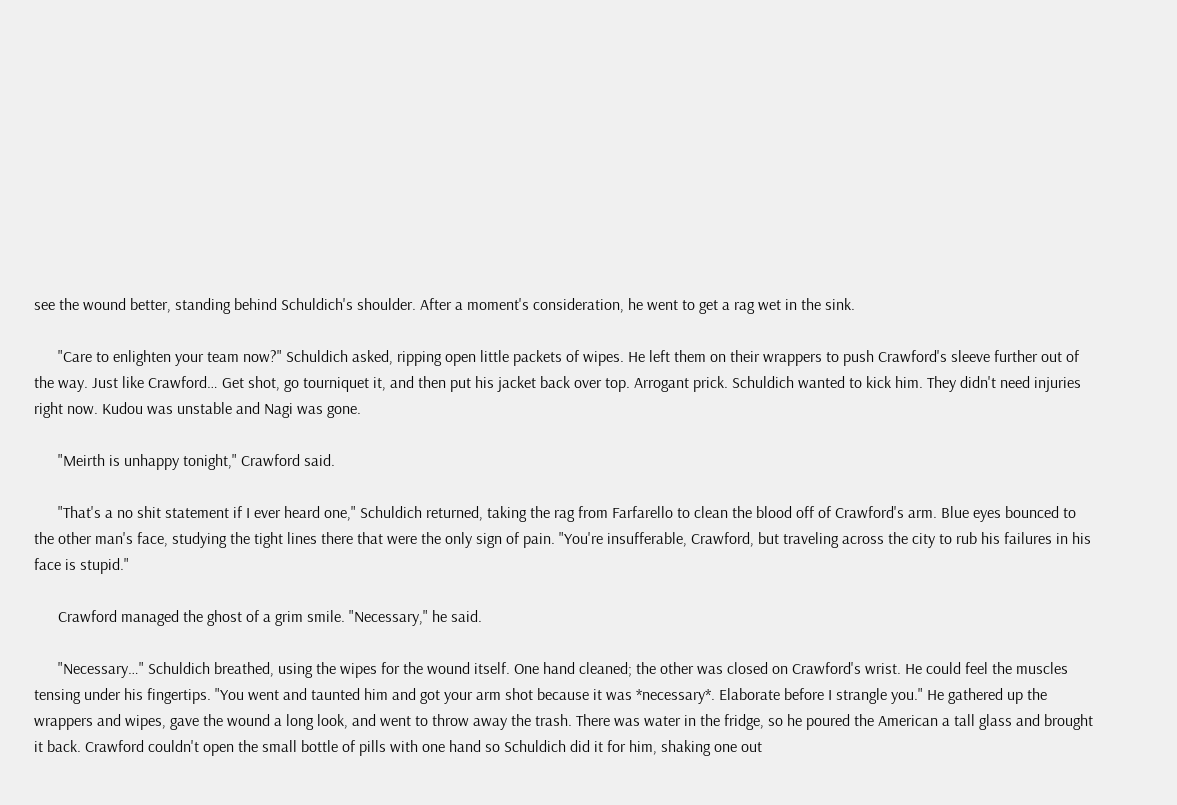see the wound better, standing behind Schuldich's shoulder. After a moment's consideration, he went to get a rag wet in the sink.

      "Care to enlighten your team now?" Schuldich asked, ripping open little packets of wipes. He left them on their wrappers to push Crawford's sleeve further out of the way. Just like Crawford… Get shot, go tourniquet it, and then put his jacket back over top. Arrogant prick. Schuldich wanted to kick him. They didn't need injuries right now. Kudou was unstable and Nagi was gone.

      "Meirth is unhappy tonight," Crawford said.

      "That's a no shit statement if I ever heard one," Schuldich returned, taking the rag from Farfarello to clean the blood off of Crawford's arm. Blue eyes bounced to the other man's face, studying the tight lines there that were the only sign of pain. "You're insufferable, Crawford, but traveling across the city to rub his failures in his face is stupid."

      Crawford managed the ghost of a grim smile. "Necessary," he said.

      "Necessary…" Schuldich breathed, using the wipes for the wound itself. One hand cleaned; the other was closed on Crawford's wrist. He could feel the muscles tensing under his fingertips. "You went and taunted him and got your arm shot because it was *necessary*. Elaborate before I strangle you." He gathered up the wrappers and wipes, gave the wound a long look, and went to throw away the trash. There was water in the fridge, so he poured the American a tall glass and brought it back. Crawford couldn't open the small bottle of pills with one hand so Schuldich did it for him, shaking one out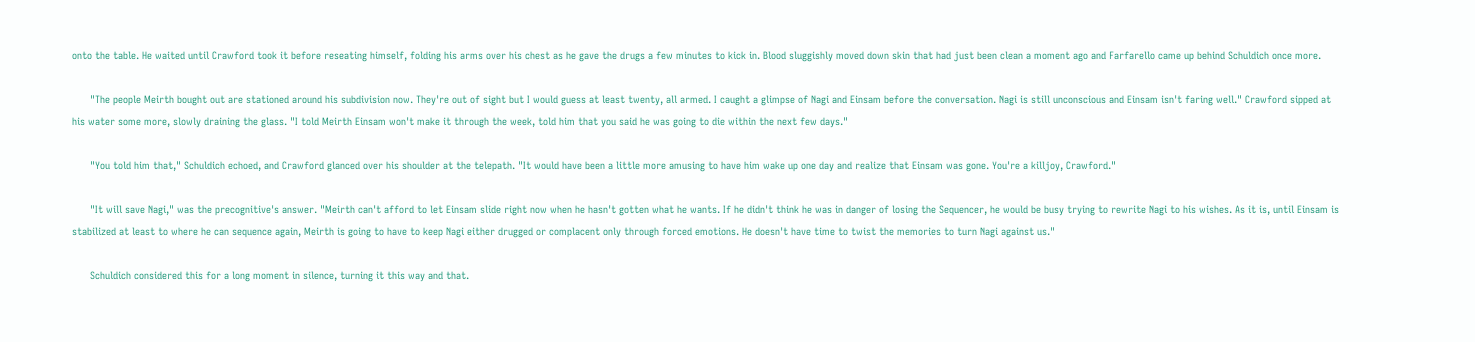onto the table. He waited until Crawford took it before reseating himself, folding his arms over his chest as he gave the drugs a few minutes to kick in. Blood sluggishly moved down skin that had just been clean a moment ago and Farfarello came up behind Schuldich once more.

      "The people Meirth bought out are stationed around his subdivision now. They're out of sight but I would guess at least twenty, all armed. I caught a glimpse of Nagi and Einsam before the conversation. Nagi is still unconscious and Einsam isn't faring well." Crawford sipped at his water some more, slowly draining the glass. "I told Meirth Einsam won't make it through the week, told him that you said he was going to die within the next few days."

      "You told him that," Schuldich echoed, and Crawford glanced over his shoulder at the telepath. "It would have been a little more amusing to have him wake up one day and realize that Einsam was gone. You're a killjoy, Crawford."

      "It will save Nagi," was the precognitive's answer. "Meirth can't afford to let Einsam slide right now when he hasn't gotten what he wants. If he didn't think he was in danger of losing the Sequencer, he would be busy trying to rewrite Nagi to his wishes. As it is, until Einsam is stabilized at least to where he can sequence again, Meirth is going to have to keep Nagi either drugged or complacent only through forced emotions. He doesn't have time to twist the memories to turn Nagi against us."

      Schuldich considered this for a long moment in silence, turning it this way and that.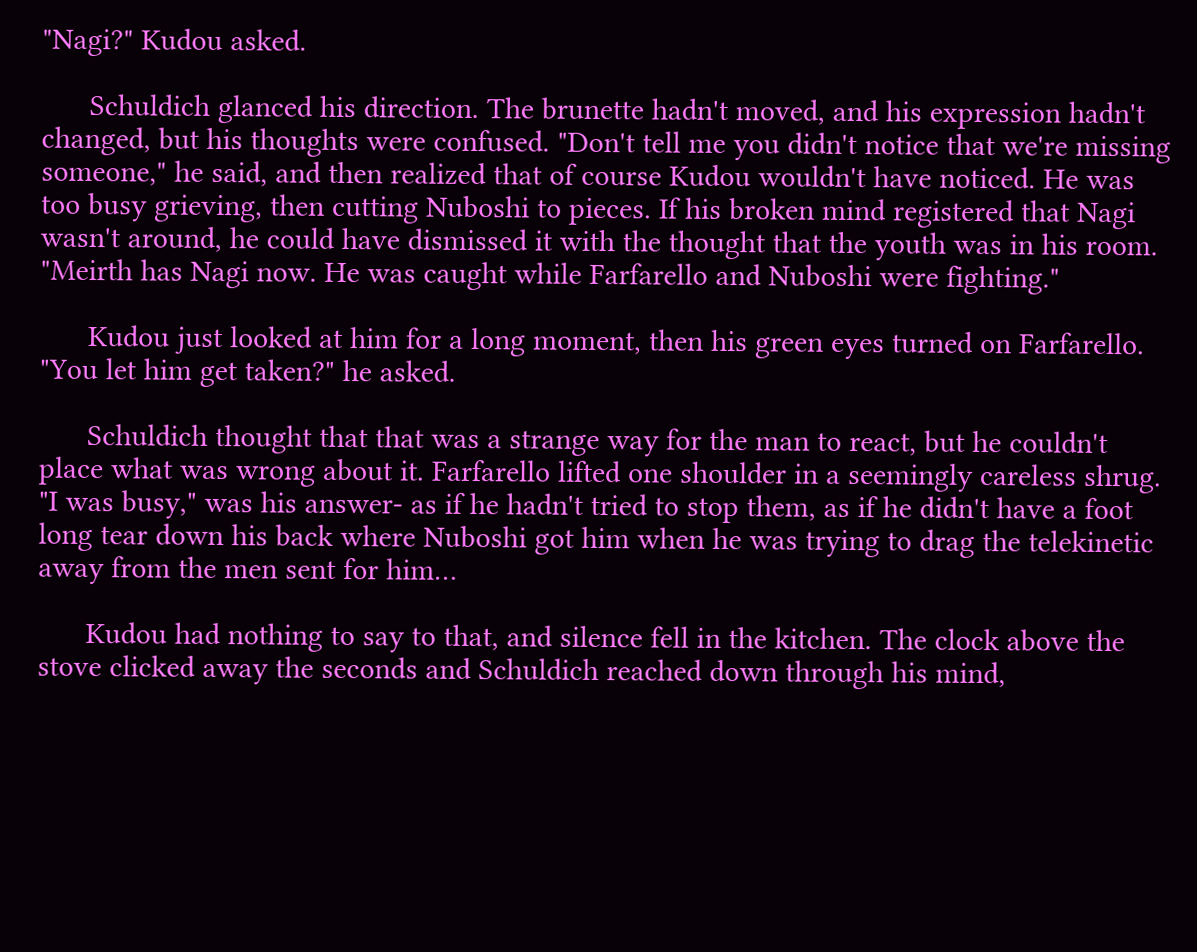"Nagi?" Kudou asked.

      Schuldich glanced his direction. The brunette hadn't moved, and his expression hadn't changed, but his thoughts were confused. "Don't tell me you didn't notice that we're missing someone," he said, and then realized that of course Kudou wouldn't have noticed. He was too busy grieving, then cutting Nuboshi to pieces. If his broken mind registered that Nagi wasn't around, he could have dismissed it with the thought that the youth was in his room. "Meirth has Nagi now. He was caught while Farfarello and Nuboshi were fighting."

      Kudou just looked at him for a long moment, then his green eyes turned on Farfarello. "You let him get taken?" he asked.

      Schuldich thought that that was a strange way for the man to react, but he couldn't place what was wrong about it. Farfarello lifted one shoulder in a seemingly careless shrug. "I was busy," was his answer- as if he hadn't tried to stop them, as if he didn't have a foot long tear down his back where Nuboshi got him when he was trying to drag the telekinetic away from the men sent for him…

      Kudou had nothing to say to that, and silence fell in the kitchen. The clock above the stove clicked away the seconds and Schuldich reached down through his mind,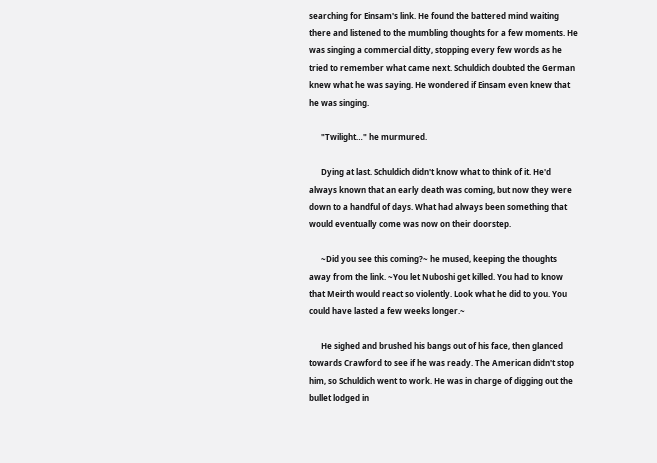searching for Einsam's link. He found the battered mind waiting there and listened to the mumbling thoughts for a few moments. He was singing a commercial ditty, stopping every few words as he tried to remember what came next. Schuldich doubted the German knew what he was saying. He wondered if Einsam even knew that he was singing.

      "Twilight…" he murmured.

      Dying at last. Schuldich didn't know what to think of it. He'd always known that an early death was coming, but now they were down to a handful of days. What had always been something that would eventually come was now on their doorstep.

      ~Did you see this coming?~ he mused, keeping the thoughts away from the link. ~You let Nuboshi get killed. You had to know that Meirth would react so violently. Look what he did to you. You could have lasted a few weeks longer.~

      He sighed and brushed his bangs out of his face, then glanced towards Crawford to see if he was ready. The American didn't stop him, so Schuldich went to work. He was in charge of digging out the bullet lodged in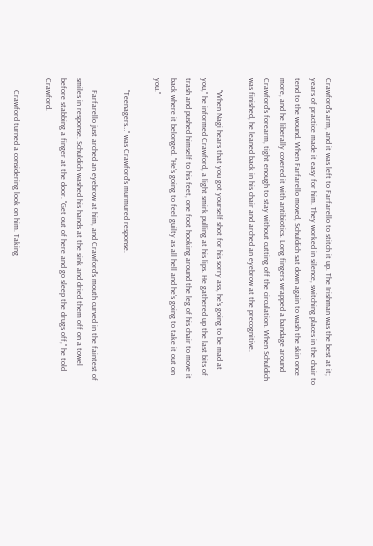Crawford's arm, and it was left to Farfarello to stitch it up. The Irishman was the best at it; years of practice made it easy for him. They worked in silence, switching places in the chair to tend to the wound. When Farfarello moved, Schuldich sat down again to wash the skin once more, and he liberally covered it with antibiotics. Long fingers wrapped a bandage around Crawford's forearm, tight enough to stay without cutting off the circulation. When Schuldich was finished, he leaned back in his chair and arched an eyebrow at the precognitive.

      "When Nagi hears that you got yourself shot for his sorry ass, he's going to be mad at you," he informed Crawford, a light smirk pulling at his lips. He gathered up the last bits of trash and pushed himself to his feet, one foot hooking around the leg of his chair to move it back where it belonged. "He's going to feel guilty as all hell and he's going to take it out on you."

      "Teenagers…" was Crawford's murmured response.

      Farfarello just arched an eyebrow at him, and Crawford's mouth curved in the faintest of smiles in response. Schuldich washed his hands at the sink and dried them off on a towel before stabbing a finger at the door. "Get out of here and go sleep the drugs off," he told Crawford.

      Crawford turned a considering look on him. Taking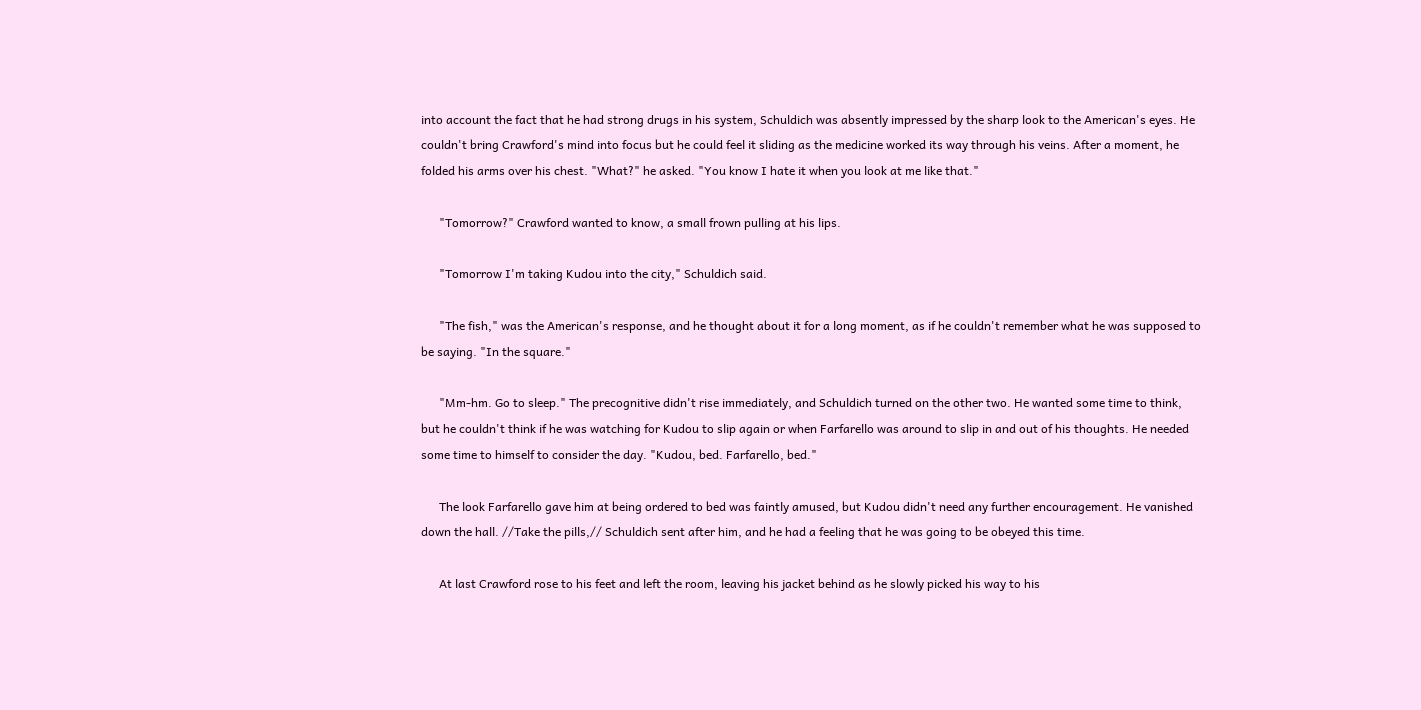into account the fact that he had strong drugs in his system, Schuldich was absently impressed by the sharp look to the American's eyes. He couldn't bring Crawford's mind into focus but he could feel it sliding as the medicine worked its way through his veins. After a moment, he folded his arms over his chest. "What?" he asked. "You know I hate it when you look at me like that."

      "Tomorrow?" Crawford wanted to know, a small frown pulling at his lips.

      "Tomorrow I'm taking Kudou into the city," Schuldich said.

      "The fish," was the American's response, and he thought about it for a long moment, as if he couldn't remember what he was supposed to be saying. "In the square."

      "Mm-hm. Go to sleep." The precognitive didn't rise immediately, and Schuldich turned on the other two. He wanted some time to think, but he couldn't think if he was watching for Kudou to slip again or when Farfarello was around to slip in and out of his thoughts. He needed some time to himself to consider the day. "Kudou, bed. Farfarello, bed."

      The look Farfarello gave him at being ordered to bed was faintly amused, but Kudou didn't need any further encouragement. He vanished down the hall. //Take the pills,// Schuldich sent after him, and he had a feeling that he was going to be obeyed this time.

      At last Crawford rose to his feet and left the room, leaving his jacket behind as he slowly picked his way to his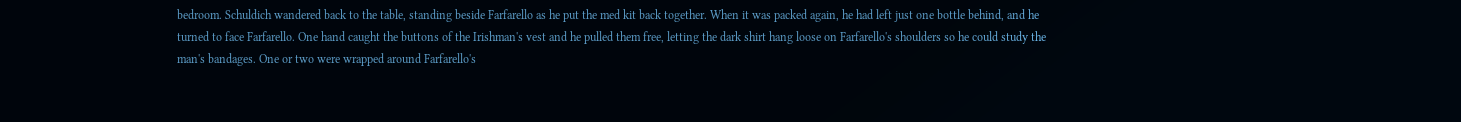bedroom. Schuldich wandered back to the table, standing beside Farfarello as he put the med kit back together. When it was packed again, he had left just one bottle behind, and he turned to face Farfarello. One hand caught the buttons of the Irishman's vest and he pulled them free, letting the dark shirt hang loose on Farfarello's shoulders so he could study the man's bandages. One or two were wrapped around Farfarello's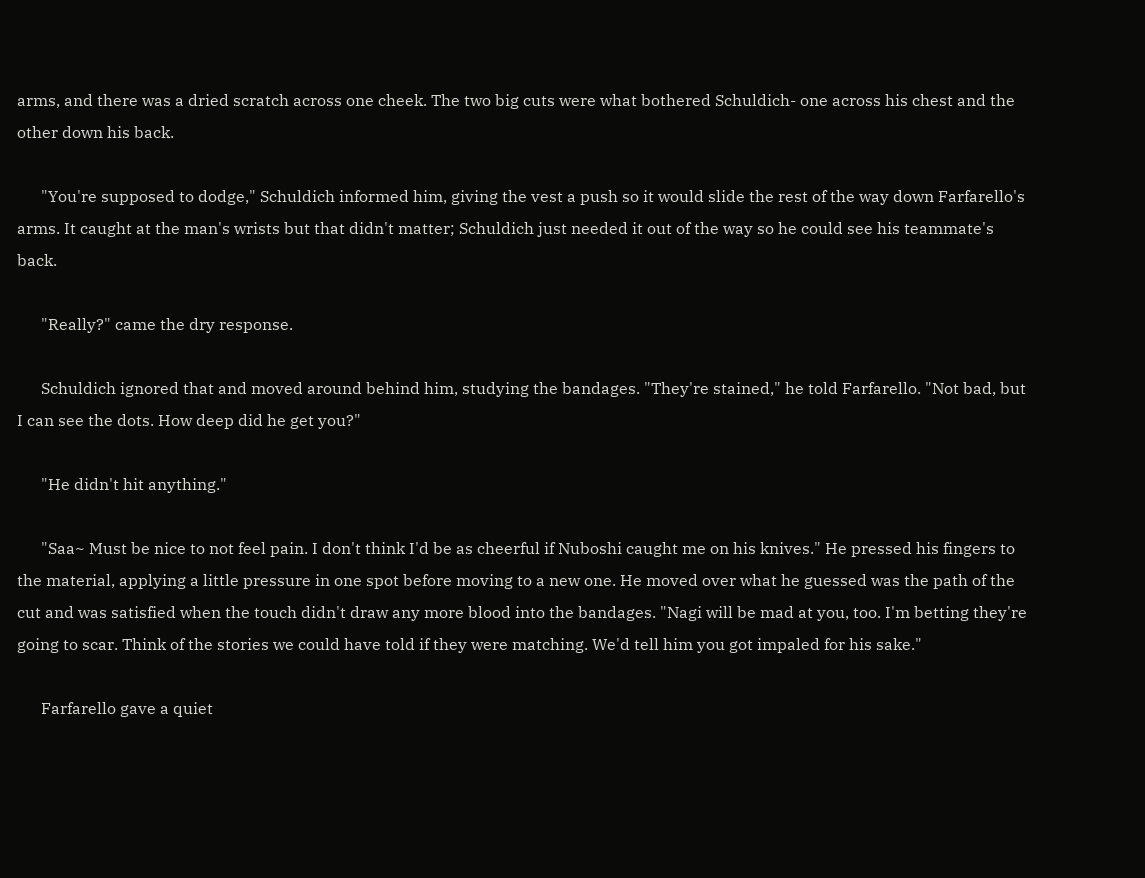arms, and there was a dried scratch across one cheek. The two big cuts were what bothered Schuldich- one across his chest and the other down his back.

      "You're supposed to dodge," Schuldich informed him, giving the vest a push so it would slide the rest of the way down Farfarello's arms. It caught at the man's wrists but that didn't matter; Schuldich just needed it out of the way so he could see his teammate's back.

      "Really?" came the dry response.

      Schuldich ignored that and moved around behind him, studying the bandages. "They're stained," he told Farfarello. "Not bad, but I can see the dots. How deep did he get you?"

      "He didn't hit anything."

      "Saa~ Must be nice to not feel pain. I don't think I'd be as cheerful if Nuboshi caught me on his knives." He pressed his fingers to the material, applying a little pressure in one spot before moving to a new one. He moved over what he guessed was the path of the cut and was satisfied when the touch didn't draw any more blood into the bandages. "Nagi will be mad at you, too. I'm betting they're going to scar. Think of the stories we could have told if they were matching. We'd tell him you got impaled for his sake."

      Farfarello gave a quiet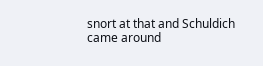snort at that and Schuldich came around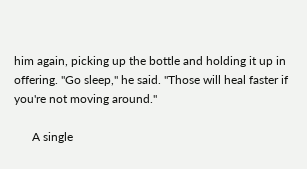him again, picking up the bottle and holding it up in offering. "Go sleep," he said. "Those will heal faster if you're not moving around."

      A single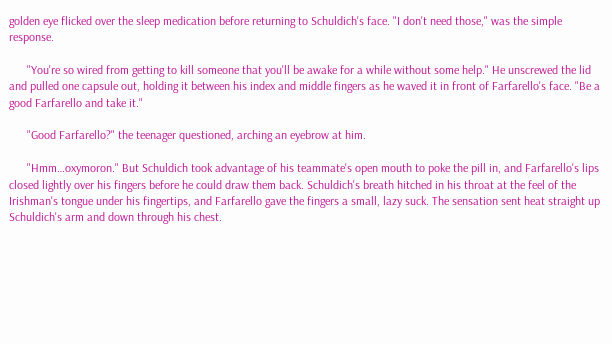golden eye flicked over the sleep medication before returning to Schuldich's face. "I don't need those," was the simple response.

      "You're so wired from getting to kill someone that you'll be awake for a while without some help." He unscrewed the lid and pulled one capsule out, holding it between his index and middle fingers as he waved it in front of Farfarello's face. "Be a good Farfarello and take it."

      "Good Farfarello?" the teenager questioned, arching an eyebrow at him.

      "Hmm…oxymoron." But Schuldich took advantage of his teammate's open mouth to poke the pill in, and Farfarello's lips closed lightly over his fingers before he could draw them back. Schuldich's breath hitched in his throat at the feel of the Irishman's tongue under his fingertips, and Farfarello gave the fingers a small, lazy suck. The sensation sent heat straight up Schuldich's arm and down through his chest.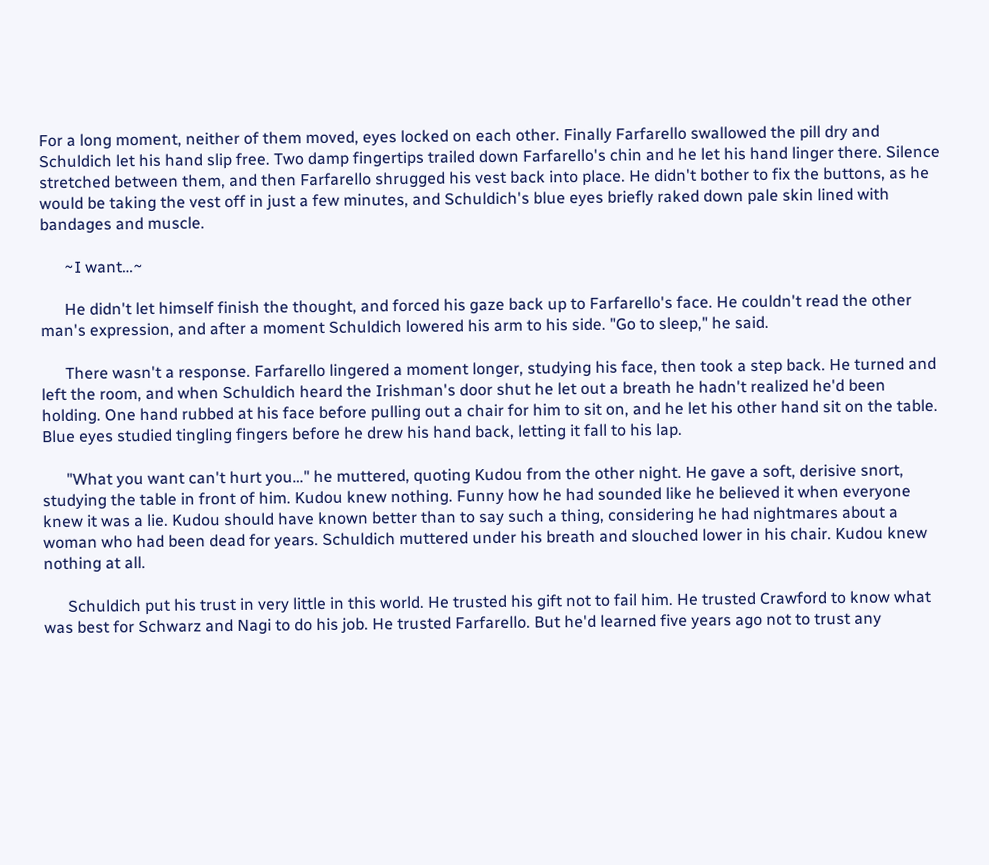For a long moment, neither of them moved, eyes locked on each other. Finally Farfarello swallowed the pill dry and Schuldich let his hand slip free. Two damp fingertips trailed down Farfarello's chin and he let his hand linger there. Silence stretched between them, and then Farfarello shrugged his vest back into place. He didn't bother to fix the buttons, as he would be taking the vest off in just a few minutes, and Schuldich's blue eyes briefly raked down pale skin lined with bandages and muscle.

      ~I want…~

      He didn't let himself finish the thought, and forced his gaze back up to Farfarello's face. He couldn't read the other man's expression, and after a moment Schuldich lowered his arm to his side. "Go to sleep," he said.

      There wasn't a response. Farfarello lingered a moment longer, studying his face, then took a step back. He turned and left the room, and when Schuldich heard the Irishman's door shut he let out a breath he hadn't realized he'd been holding. One hand rubbed at his face before pulling out a chair for him to sit on, and he let his other hand sit on the table. Blue eyes studied tingling fingers before he drew his hand back, letting it fall to his lap.

      "What you want can't hurt you…" he muttered, quoting Kudou from the other night. He gave a soft, derisive snort, studying the table in front of him. Kudou knew nothing. Funny how he had sounded like he believed it when everyone knew it was a lie. Kudou should have known better than to say such a thing, considering he had nightmares about a woman who had been dead for years. Schuldich muttered under his breath and slouched lower in his chair. Kudou knew nothing at all.

      Schuldich put his trust in very little in this world. He trusted his gift not to fail him. He trusted Crawford to know what was best for Schwarz and Nagi to do his job. He trusted Farfarello. But he'd learned five years ago not to trust any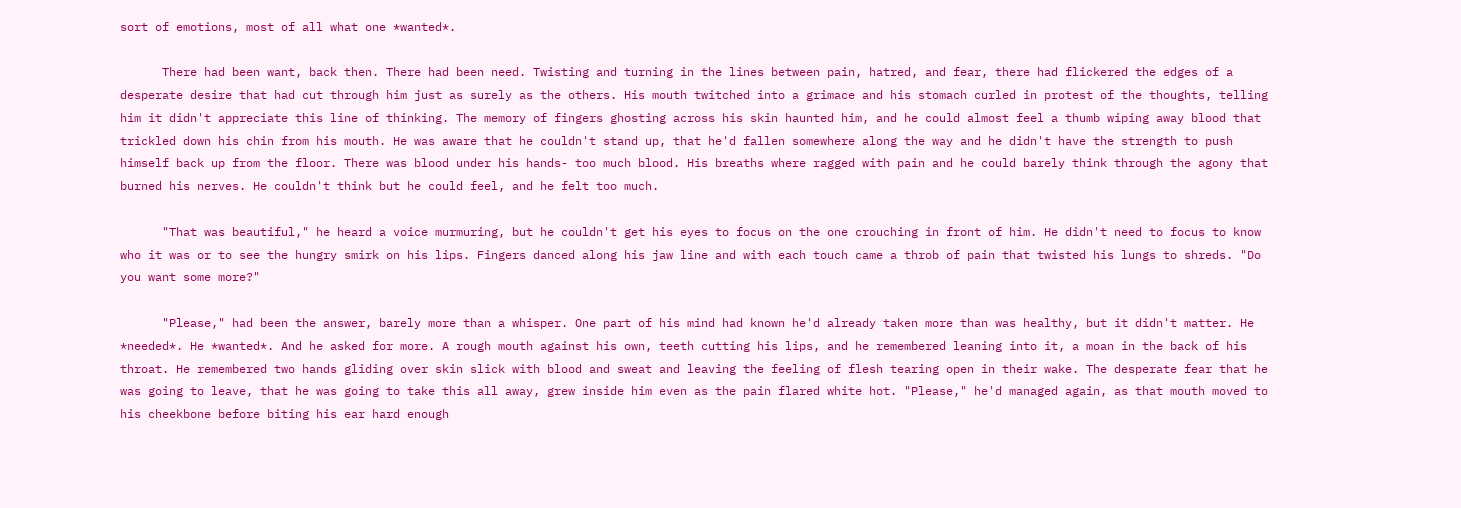sort of emotions, most of all what one *wanted*.

      There had been want, back then. There had been need. Twisting and turning in the lines between pain, hatred, and fear, there had flickered the edges of a desperate desire that had cut through him just as surely as the others. His mouth twitched into a grimace and his stomach curled in protest of the thoughts, telling him it didn't appreciate this line of thinking. The memory of fingers ghosting across his skin haunted him, and he could almost feel a thumb wiping away blood that trickled down his chin from his mouth. He was aware that he couldn't stand up, that he'd fallen somewhere along the way and he didn't have the strength to push himself back up from the floor. There was blood under his hands- too much blood. His breaths where ragged with pain and he could barely think through the agony that burned his nerves. He couldn't think but he could feel, and he felt too much.

      "That was beautiful," he heard a voice murmuring, but he couldn't get his eyes to focus on the one crouching in front of him. He didn't need to focus to know who it was or to see the hungry smirk on his lips. Fingers danced along his jaw line and with each touch came a throb of pain that twisted his lungs to shreds. "Do you want some more?"

      "Please," had been the answer, barely more than a whisper. One part of his mind had known he'd already taken more than was healthy, but it didn't matter. He *needed*. He *wanted*. And he asked for more. A rough mouth against his own, teeth cutting his lips, and he remembered leaning into it, a moan in the back of his throat. He remembered two hands gliding over skin slick with blood and sweat and leaving the feeling of flesh tearing open in their wake. The desperate fear that he was going to leave, that he was going to take this all away, grew inside him even as the pain flared white hot. "Please," he'd managed again, as that mouth moved to his cheekbone before biting his ear hard enough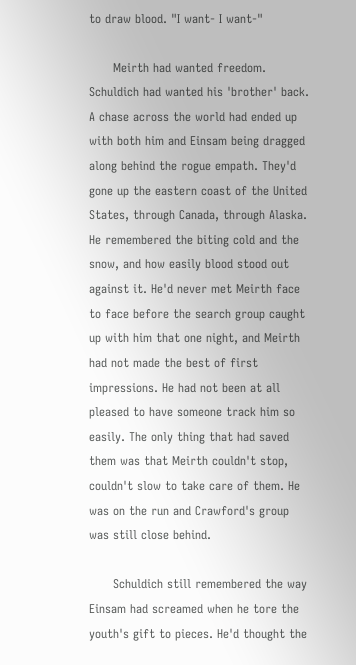to draw blood. "I want- I want-"

      Meirth had wanted freedom. Schuldich had wanted his 'brother' back. A chase across the world had ended up with both him and Einsam being dragged along behind the rogue empath. They'd gone up the eastern coast of the United States, through Canada, through Alaska. He remembered the biting cold and the snow, and how easily blood stood out against it. He'd never met Meirth face to face before the search group caught up with him that one night, and Meirth had not made the best of first impressions. He had not been at all pleased to have someone track him so easily. The only thing that had saved them was that Meirth couldn't stop, couldn't slow to take care of them. He was on the run and Crawford's group was still close behind.

      Schuldich still remembered the way Einsam had screamed when he tore the youth's gift to pieces. He'd thought the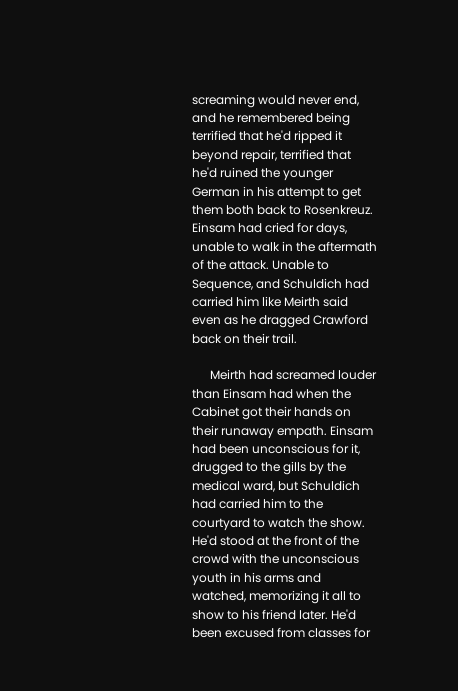screaming would never end, and he remembered being terrified that he'd ripped it beyond repair, terrified that he'd ruined the younger German in his attempt to get them both back to Rosenkreuz. Einsam had cried for days, unable to walk in the aftermath of the attack. Unable to Sequence, and Schuldich had carried him like Meirth said even as he dragged Crawford back on their trail.

      Meirth had screamed louder than Einsam had when the Cabinet got their hands on their runaway empath. Einsam had been unconscious for it, drugged to the gills by the medical ward, but Schuldich had carried him to the courtyard to watch the show. He'd stood at the front of the crowd with the unconscious youth in his arms and watched, memorizing it all to show to his friend later. He'd been excused from classes for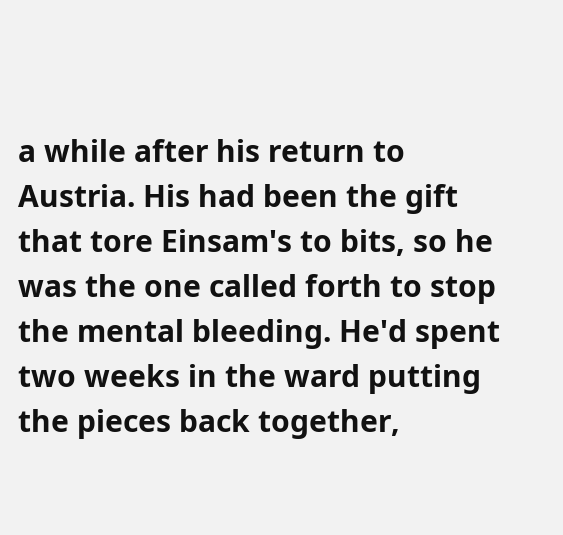a while after his return to Austria. His had been the gift that tore Einsam's to bits, so he was the one called forth to stop the mental bleeding. He'd spent two weeks in the ward putting the pieces back together,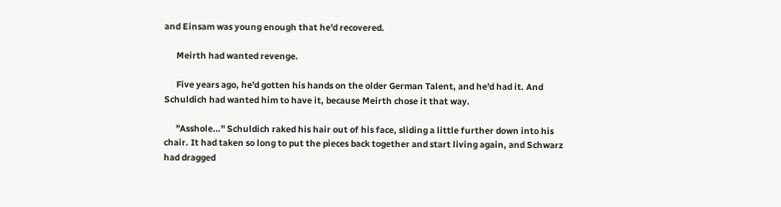and Einsam was young enough that he'd recovered.

      Meirth had wanted revenge.

      Five years ago, he'd gotten his hands on the older German Talent, and he'd had it. And Schuldich had wanted him to have it, because Meirth chose it that way.

      "Asshole…" Schuldich raked his hair out of his face, sliding a little further down into his chair. It had taken so long to put the pieces back together and start living again, and Schwarz had dragged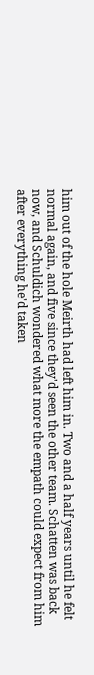him out of the hole Meirth had left him in. Two and a half years until he felt normal again, and five since they'd seen the other team. Schatten was back now, and Schuldich wondered what more the empath could expect from him after everything he'd taken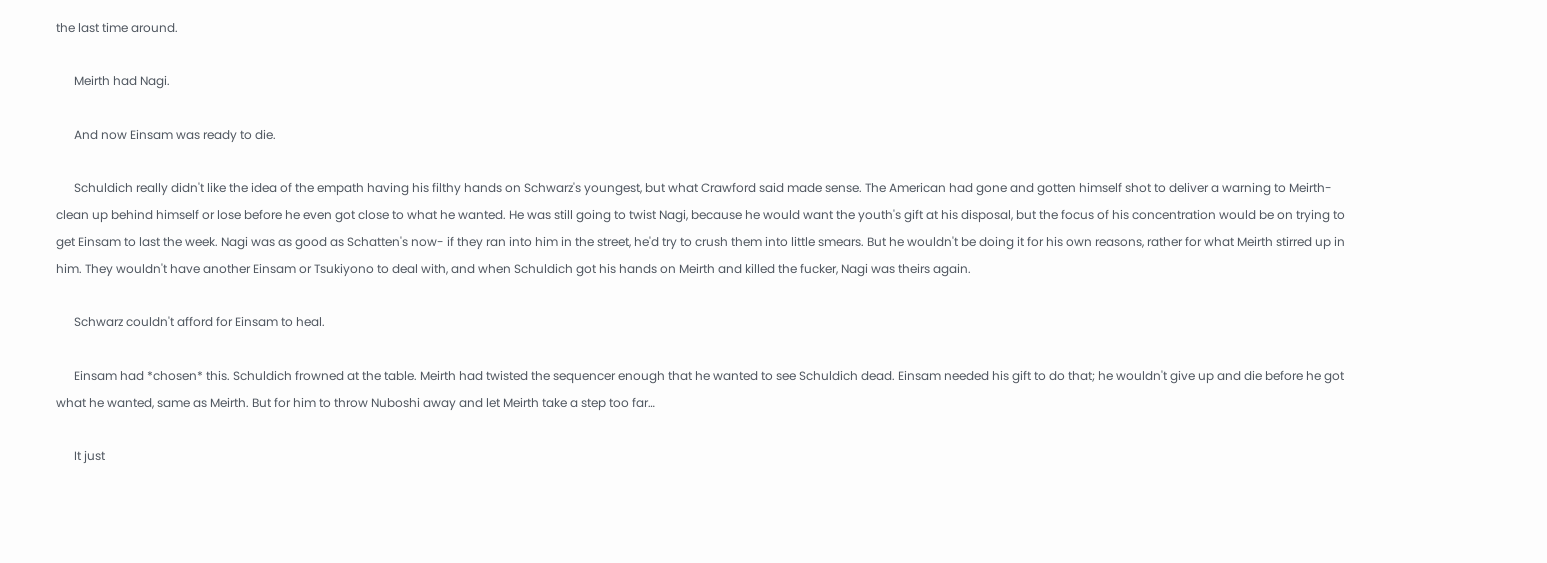the last time around.

      Meirth had Nagi.

      And now Einsam was ready to die.

      Schuldich really didn't like the idea of the empath having his filthy hands on Schwarz's youngest, but what Crawford said made sense. The American had gone and gotten himself shot to deliver a warning to Meirth- clean up behind himself or lose before he even got close to what he wanted. He was still going to twist Nagi, because he would want the youth's gift at his disposal, but the focus of his concentration would be on trying to get Einsam to last the week. Nagi was as good as Schatten's now- if they ran into him in the street, he'd try to crush them into little smears. But he wouldn't be doing it for his own reasons, rather for what Meirth stirred up in him. They wouldn't have another Einsam or Tsukiyono to deal with, and when Schuldich got his hands on Meirth and killed the fucker, Nagi was theirs again.

      Schwarz couldn't afford for Einsam to heal.

      Einsam had *chosen* this. Schuldich frowned at the table. Meirth had twisted the sequencer enough that he wanted to see Schuldich dead. Einsam needed his gift to do that; he wouldn't give up and die before he got what he wanted, same as Meirth. But for him to throw Nuboshi away and let Meirth take a step too far…

      It just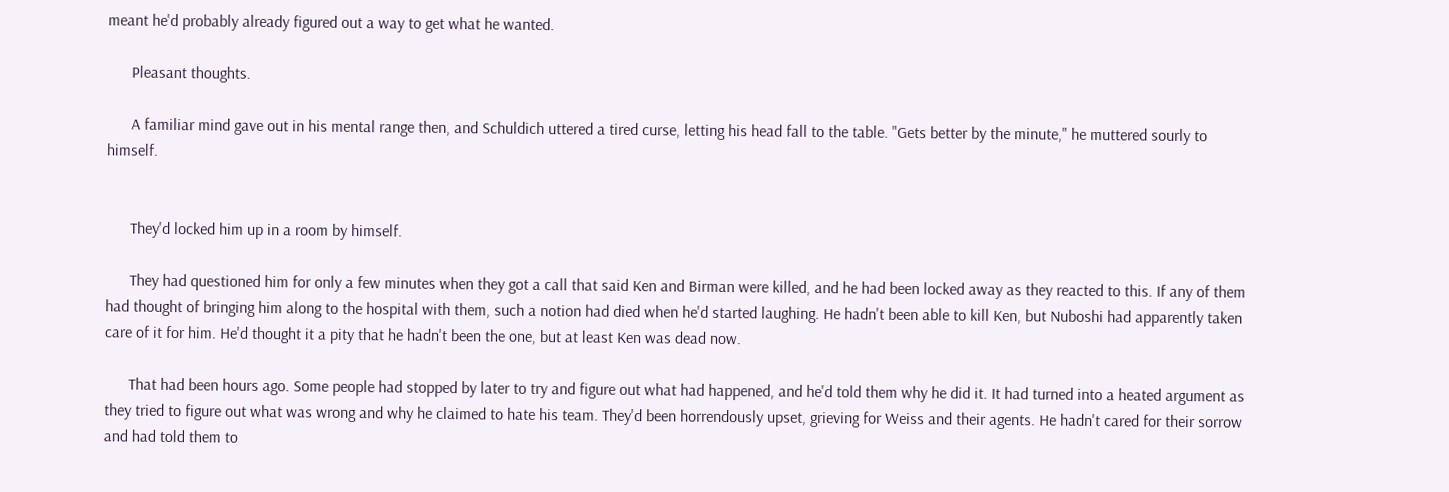meant he'd probably already figured out a way to get what he wanted.

      Pleasant thoughts.

      A familiar mind gave out in his mental range then, and Schuldich uttered a tired curse, letting his head fall to the table. "Gets better by the minute," he muttered sourly to himself.


      They'd locked him up in a room by himself.

      They had questioned him for only a few minutes when they got a call that said Ken and Birman were killed, and he had been locked away as they reacted to this. If any of them had thought of bringing him along to the hospital with them, such a notion had died when he'd started laughing. He hadn't been able to kill Ken, but Nuboshi had apparently taken care of it for him. He'd thought it a pity that he hadn't been the one, but at least Ken was dead now.

      That had been hours ago. Some people had stopped by later to try and figure out what had happened, and he'd told them why he did it. It had turned into a heated argument as they tried to figure out what was wrong and why he claimed to hate his team. They'd been horrendously upset, grieving for Weiss and their agents. He hadn't cared for their sorrow and had told them to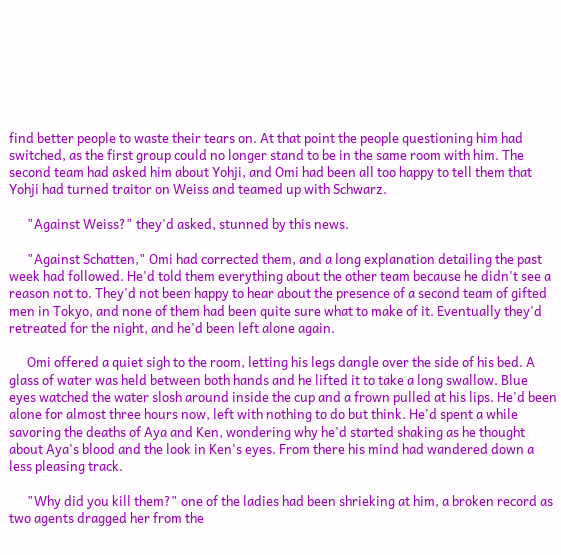find better people to waste their tears on. At that point the people questioning him had switched, as the first group could no longer stand to be in the same room with him. The second team had asked him about Yohji, and Omi had been all too happy to tell them that Yohji had turned traitor on Weiss and teamed up with Schwarz.

      "Against Weiss?" they'd asked, stunned by this news.

      "Against Schatten," Omi had corrected them, and a long explanation detailing the past week had followed. He'd told them everything about the other team because he didn't see a reason not to. They'd not been happy to hear about the presence of a second team of gifted men in Tokyo, and none of them had been quite sure what to make of it. Eventually they'd retreated for the night, and he'd been left alone again.

      Omi offered a quiet sigh to the room, letting his legs dangle over the side of his bed. A glass of water was held between both hands and he lifted it to take a long swallow. Blue eyes watched the water slosh around inside the cup and a frown pulled at his lips. He'd been alone for almost three hours now, left with nothing to do but think. He'd spent a while savoring the deaths of Aya and Ken, wondering why he'd started shaking as he thought about Aya's blood and the look in Ken's eyes. From there his mind had wandered down a less pleasing track.

      "Why did you kill them?" one of the ladies had been shrieking at him, a broken record as two agents dragged her from the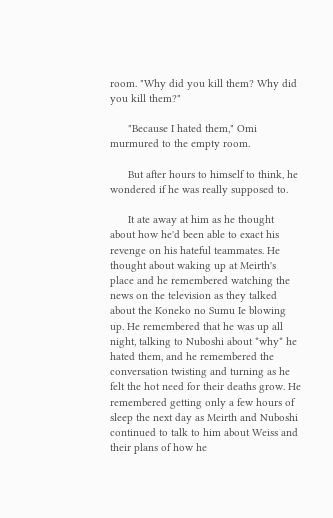room. "Why did you kill them? Why did you kill them?"

      "Because I hated them," Omi murmured to the empty room.

      But after hours to himself to think, he wondered if he was really supposed to.

      It ate away at him as he thought about how he'd been able to exact his revenge on his hateful teammates. He thought about waking up at Meirth's place and he remembered watching the news on the television as they talked about the Koneko no Sumu Ie blowing up. He remembered that he was up all night, talking to Nuboshi about *why* he hated them, and he remembered the conversation twisting and turning as he felt the hot need for their deaths grow. He remembered getting only a few hours of sleep the next day as Meirth and Nuboshi continued to talk to him about Weiss and their plans of how he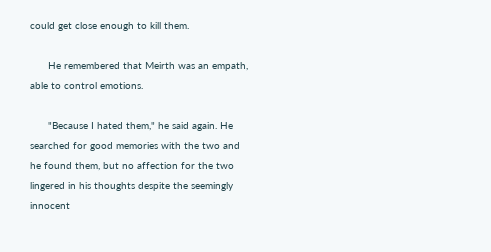could get close enough to kill them.

      He remembered that Meirth was an empath, able to control emotions.

      "Because I hated them," he said again. He searched for good memories with the two and he found them, but no affection for the two lingered in his thoughts despite the seemingly innocent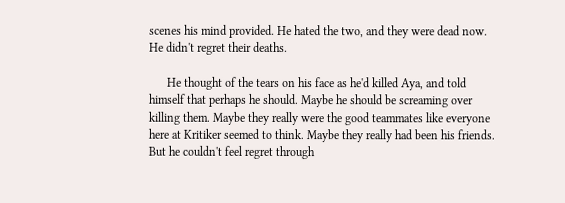scenes his mind provided. He hated the two, and they were dead now. He didn't regret their deaths.

      He thought of the tears on his face as he'd killed Aya, and told himself that perhaps he should. Maybe he should be screaming over killing them. Maybe they really were the good teammates like everyone here at Kritiker seemed to think. Maybe they really had been his friends. But he couldn't feel regret through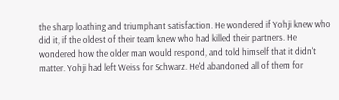the sharp loathing and triumphant satisfaction. He wondered if Yohji knew who did it, if the oldest of their team knew who had killed their partners. He wondered how the older man would respond, and told himself that it didn't matter. Yohji had left Weiss for Schwarz. He'd abandoned all of them for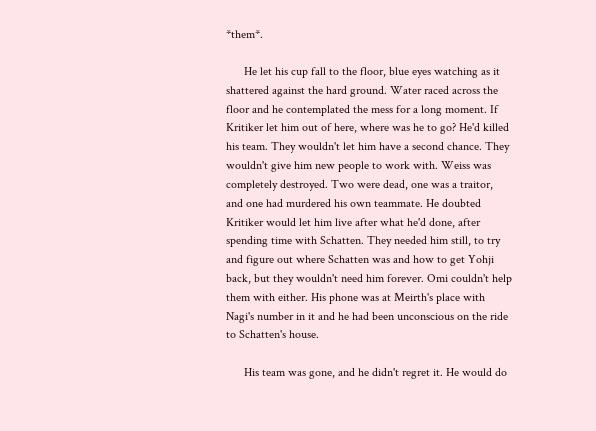*them*.

      He let his cup fall to the floor, blue eyes watching as it shattered against the hard ground. Water raced across the floor and he contemplated the mess for a long moment. If Kritiker let him out of here, where was he to go? He'd killed his team. They wouldn't let him have a second chance. They wouldn't give him new people to work with. Weiss was completely destroyed. Two were dead, one was a traitor, and one had murdered his own teammate. He doubted Kritiker would let him live after what he'd done, after spending time with Schatten. They needed him still, to try and figure out where Schatten was and how to get Yohji back, but they wouldn't need him forever. Omi couldn't help them with either. His phone was at Meirth's place with Nagi's number in it and he had been unconscious on the ride to Schatten's house.

      His team was gone, and he didn't regret it. He would do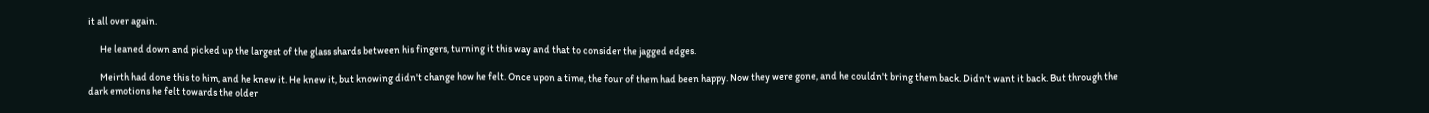it all over again.

      He leaned down and picked up the largest of the glass shards between his fingers, turning it this way and that to consider the jagged edges.

      Meirth had done this to him, and he knew it. He knew it, but knowing didn't change how he felt. Once upon a time, the four of them had been happy. Now they were gone, and he couldn't bring them back. Didn't want it back. But through the dark emotions he felt towards the older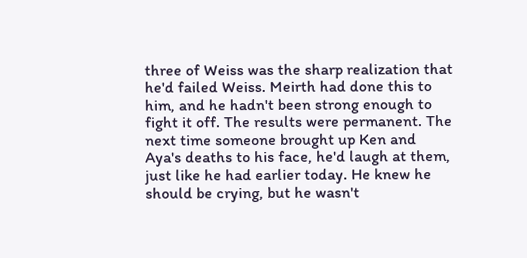three of Weiss was the sharp realization that he'd failed Weiss. Meirth had done this to him, and he hadn't been strong enough to fight it off. The results were permanent. The next time someone brought up Ken and Aya's deaths to his face, he'd laugh at them, just like he had earlier today. He knew he should be crying, but he wasn't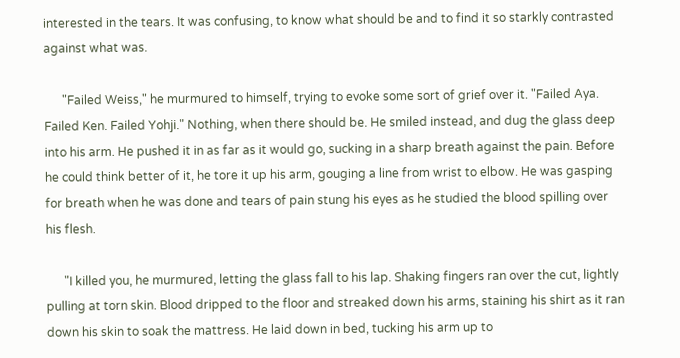interested in the tears. It was confusing, to know what should be and to find it so starkly contrasted against what was.

      "Failed Weiss," he murmured to himself, trying to evoke some sort of grief over it. "Failed Aya. Failed Ken. Failed Yohji." Nothing, when there should be. He smiled instead, and dug the glass deep into his arm. He pushed it in as far as it would go, sucking in a sharp breath against the pain. Before he could think better of it, he tore it up his arm, gouging a line from wrist to elbow. He was gasping for breath when he was done and tears of pain stung his eyes as he studied the blood spilling over his flesh.

      "I killed you, he murmured, letting the glass fall to his lap. Shaking fingers ran over the cut, lightly pulling at torn skin. Blood dripped to the floor and streaked down his arms, staining his shirt as it ran down his skin to soak the mattress. He laid down in bed, tucking his arm up to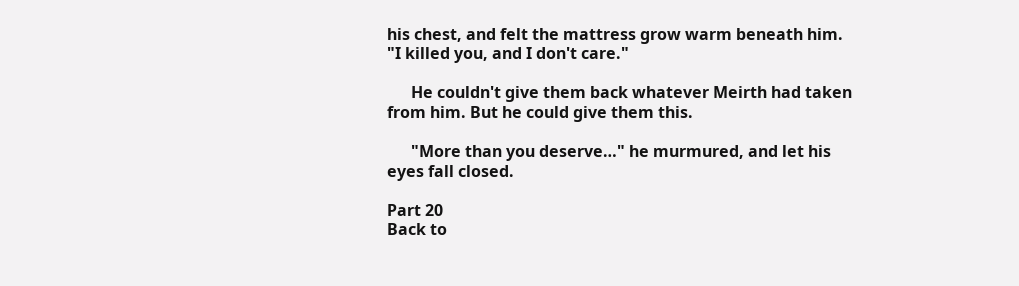his chest, and felt the mattress grow warm beneath him. "I killed you, and I don't care."

      He couldn't give them back whatever Meirth had taken from him. But he could give them this.

      "More than you deserve…" he murmured, and let his eyes fall closed.

Part 20
Back to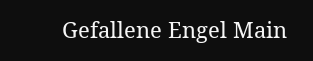Gefallene Engel Main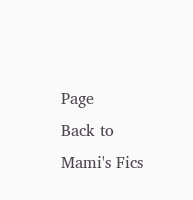Page
Back to Mami's Fics